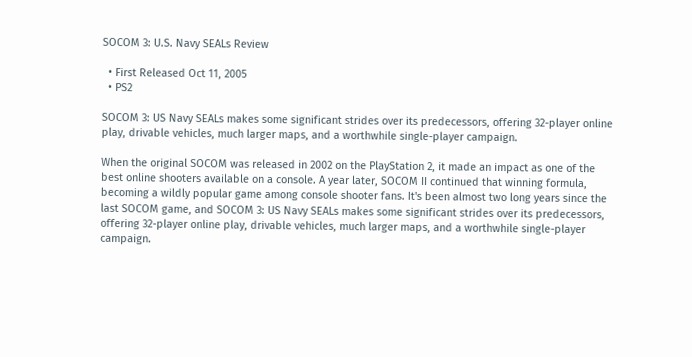SOCOM 3: U.S. Navy SEALs Review

  • First Released Oct 11, 2005
  • PS2

SOCOM 3: US Navy SEALs makes some significant strides over its predecessors, offering 32-player online play, drivable vehicles, much larger maps, and a worthwhile single-player campaign.

When the original SOCOM was released in 2002 on the PlayStation 2, it made an impact as one of the best online shooters available on a console. A year later, SOCOM II continued that winning formula, becoming a wildly popular game among console shooter fans. It's been almost two long years since the last SOCOM game, and SOCOM 3: US Navy SEALs makes some significant strides over its predecessors, offering 32-player online play, drivable vehicles, much larger maps, and a worthwhile single-player campaign.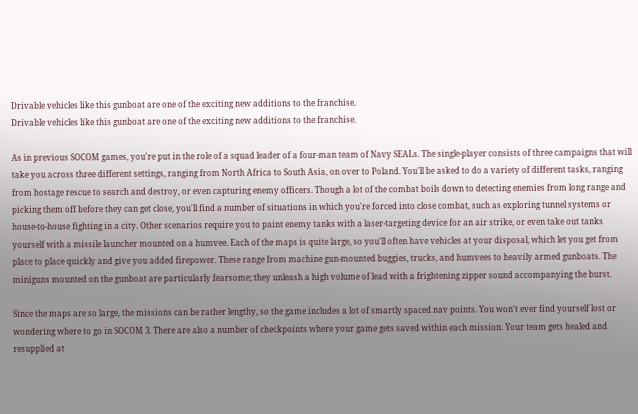Drivable vehicles like this gunboat are one of the exciting new additions to the franchise.
Drivable vehicles like this gunboat are one of the exciting new additions to the franchise.

As in previous SOCOM games, you're put in the role of a squad leader of a four-man team of Navy SEALs. The single-player consists of three campaigns that will take you across three different settings, ranging from North Africa to South Asia, on over to Poland. You'll be asked to do a variety of different tasks, ranging from hostage rescue to search and destroy, or even capturing enemy officers. Though a lot of the combat boils down to detecting enemies from long range and picking them off before they can get close, you'll find a number of situations in which you're forced into close combat, such as exploring tunnel systems or house-to-house fighting in a city. Other scenarios require you to paint enemy tanks with a laser-targeting device for an air strike, or even take out tanks yourself with a missile launcher mounted on a humvee. Each of the maps is quite large, so you'll often have vehicles at your disposal, which let you get from place to place quickly and give you added firepower. These range from machine gun-mounted buggies, trucks, and humvees to heavily armed gunboats. The miniguns mounted on the gunboat are particularly fearsome; they unleash a high volume of lead with a frightening zipper sound accompanying the burst.

Since the maps are so large, the missions can be rather lengthy, so the game includes a lot of smartly spaced nav points. You won't ever find yourself lost or wondering where to go in SOCOM 3. There are also a number of checkpoints where your game gets saved within each mission. Your team gets healed and resupplied at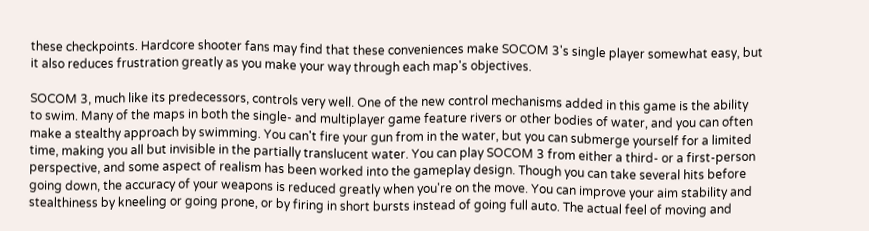these checkpoints. Hardcore shooter fans may find that these conveniences make SOCOM 3's single player somewhat easy, but it also reduces frustration greatly as you make your way through each map's objectives.

SOCOM 3, much like its predecessors, controls very well. One of the new control mechanisms added in this game is the ability to swim. Many of the maps in both the single- and multiplayer game feature rivers or other bodies of water, and you can often make a stealthy approach by swimming. You can't fire your gun from in the water, but you can submerge yourself for a limited time, making you all but invisible in the partially translucent water. You can play SOCOM 3 from either a third- or a first-person perspective, and some aspect of realism has been worked into the gameplay design. Though you can take several hits before going down, the accuracy of your weapons is reduced greatly when you're on the move. You can improve your aim stability and stealthiness by kneeling or going prone, or by firing in short bursts instead of going full auto. The actual feel of moving and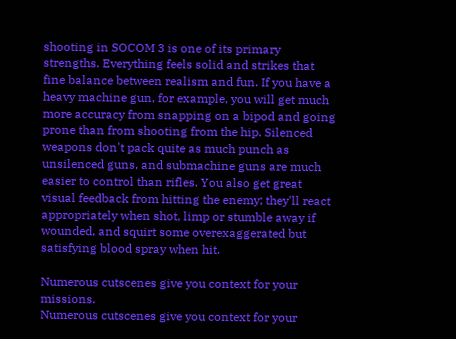shooting in SOCOM 3 is one of its primary strengths. Everything feels solid and strikes that fine balance between realism and fun. If you have a heavy machine gun, for example, you will get much more accuracy from snapping on a bipod and going prone than from shooting from the hip. Silenced weapons don't pack quite as much punch as unsilenced guns, and submachine guns are much easier to control than rifles. You also get great visual feedback from hitting the enemy; they'll react appropriately when shot, limp or stumble away if wounded, and squirt some overexaggerated but satisfying blood spray when hit.

Numerous cutscenes give you context for your missions.
Numerous cutscenes give you context for your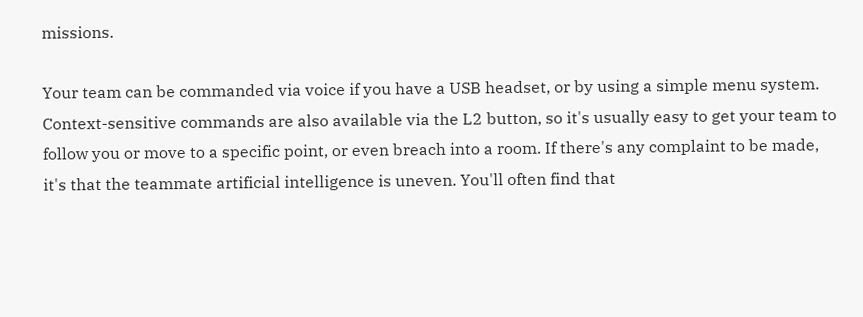missions.

Your team can be commanded via voice if you have a USB headset, or by using a simple menu system. Context-sensitive commands are also available via the L2 button, so it's usually easy to get your team to follow you or move to a specific point, or even breach into a room. If there's any complaint to be made, it's that the teammate artificial intelligence is uneven. You'll often find that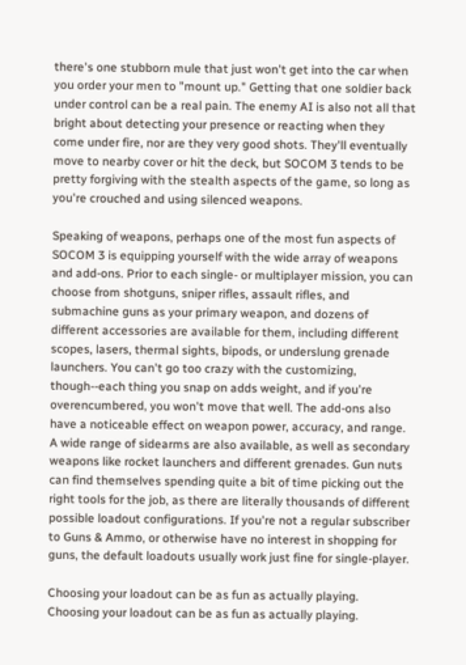there's one stubborn mule that just won't get into the car when you order your men to "mount up." Getting that one soldier back under control can be a real pain. The enemy AI is also not all that bright about detecting your presence or reacting when they come under fire, nor are they very good shots. They'll eventually move to nearby cover or hit the deck, but SOCOM 3 tends to be pretty forgiving with the stealth aspects of the game, so long as you're crouched and using silenced weapons.

Speaking of weapons, perhaps one of the most fun aspects of SOCOM 3 is equipping yourself with the wide array of weapons and add-ons. Prior to each single- or multiplayer mission, you can choose from shotguns, sniper rifles, assault rifles, and submachine guns as your primary weapon, and dozens of different accessories are available for them, including different scopes, lasers, thermal sights, bipods, or underslung grenade launchers. You can't go too crazy with the customizing, though--each thing you snap on adds weight, and if you're overencumbered, you won't move that well. The add-ons also have a noticeable effect on weapon power, accuracy, and range. A wide range of sidearms are also available, as well as secondary weapons like rocket launchers and different grenades. Gun nuts can find themselves spending quite a bit of time picking out the right tools for the job, as there are literally thousands of different possible loadout configurations. If you're not a regular subscriber to Guns & Ammo, or otherwise have no interest in shopping for guns, the default loadouts usually work just fine for single-player.

Choosing your loadout can be as fun as actually playing.
Choosing your loadout can be as fun as actually playing.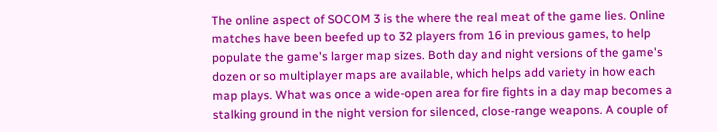The online aspect of SOCOM 3 is the where the real meat of the game lies. Online matches have been beefed up to 32 players from 16 in previous games, to help populate the game's larger map sizes. Both day and night versions of the game's dozen or so multiplayer maps are available, which helps add variety in how each map plays. What was once a wide-open area for fire fights in a day map becomes a stalking ground in the night version for silenced, close-range weapons. A couple of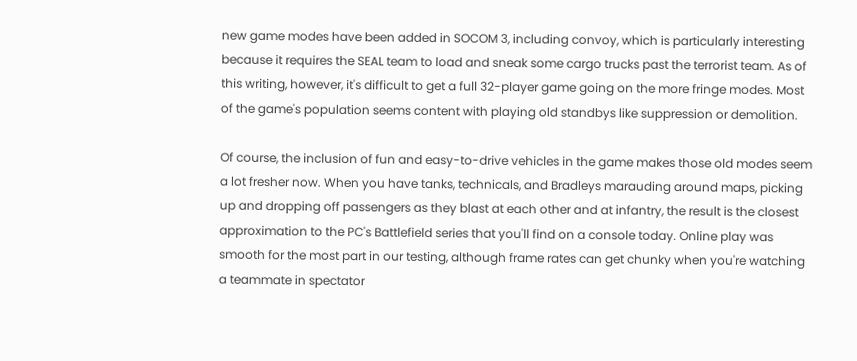new game modes have been added in SOCOM 3, including convoy, which is particularly interesting because it requires the SEAL team to load and sneak some cargo trucks past the terrorist team. As of this writing, however, it's difficult to get a full 32-player game going on the more fringe modes. Most of the game's population seems content with playing old standbys like suppression or demolition.

Of course, the inclusion of fun and easy-to-drive vehicles in the game makes those old modes seem a lot fresher now. When you have tanks, technicals, and Bradleys marauding around maps, picking up and dropping off passengers as they blast at each other and at infantry, the result is the closest approximation to the PC's Battlefield series that you'll find on a console today. Online play was smooth for the most part in our testing, although frame rates can get chunky when you're watching a teammate in spectator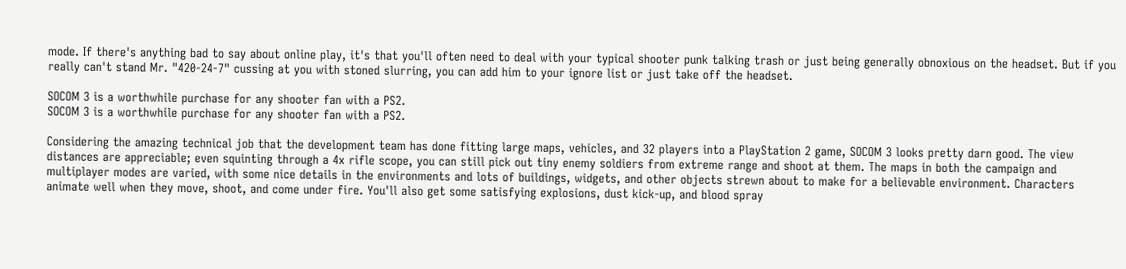mode. If there's anything bad to say about online play, it's that you'll often need to deal with your typical shooter punk talking trash or just being generally obnoxious on the headset. But if you really can't stand Mr. "420-24-7" cussing at you with stoned slurring, you can add him to your ignore list or just take off the headset.

SOCOM 3 is a worthwhile purchase for any shooter fan with a PS2.
SOCOM 3 is a worthwhile purchase for any shooter fan with a PS2.

Considering the amazing technical job that the development team has done fitting large maps, vehicles, and 32 players into a PlayStation 2 game, SOCOM 3 looks pretty darn good. The view distances are appreciable; even squinting through a 4x rifle scope, you can still pick out tiny enemy soldiers from extreme range and shoot at them. The maps in both the campaign and multiplayer modes are varied, with some nice details in the environments and lots of buildings, widgets, and other objects strewn about to make for a believable environment. Characters animate well when they move, shoot, and come under fire. You'll also get some satisfying explosions, dust kick-up, and blood spray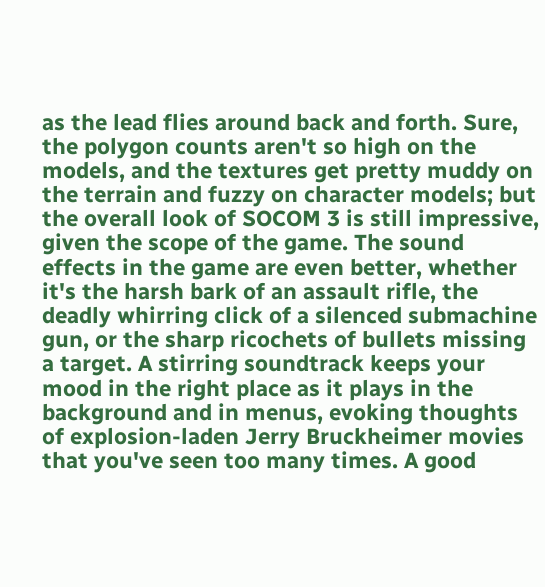as the lead flies around back and forth. Sure, the polygon counts aren't so high on the models, and the textures get pretty muddy on the terrain and fuzzy on character models; but the overall look of SOCOM 3 is still impressive, given the scope of the game. The sound effects in the game are even better, whether it's the harsh bark of an assault rifle, the deadly whirring click of a silenced submachine gun, or the sharp ricochets of bullets missing a target. A stirring soundtrack keeps your mood in the right place as it plays in the background and in menus, evoking thoughts of explosion-laden Jerry Bruckheimer movies that you've seen too many times. A good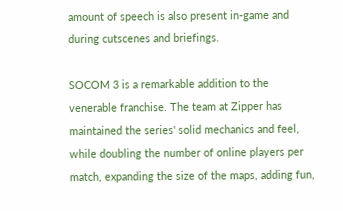amount of speech is also present in-game and during cutscenes and briefings.

SOCOM 3 is a remarkable addition to the venerable franchise. The team at Zipper has maintained the series' solid mechanics and feel, while doubling the number of online players per match, expanding the size of the maps, adding fun,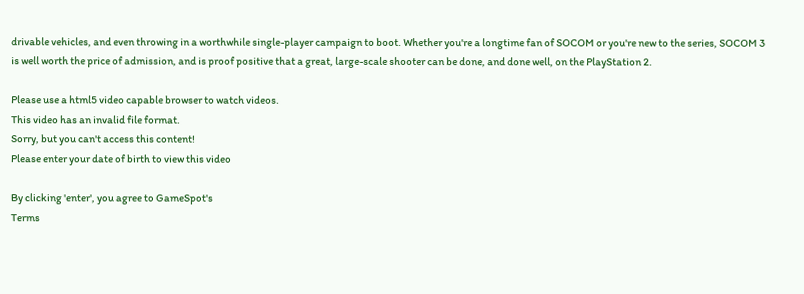drivable vehicles, and even throwing in a worthwhile single-player campaign to boot. Whether you're a longtime fan of SOCOM or you're new to the series, SOCOM 3 is well worth the price of admission, and is proof positive that a great, large-scale shooter can be done, and done well, on the PlayStation 2.

Please use a html5 video capable browser to watch videos.
This video has an invalid file format.
Sorry, but you can't access this content!
Please enter your date of birth to view this video

By clicking 'enter', you agree to GameSpot's
Terms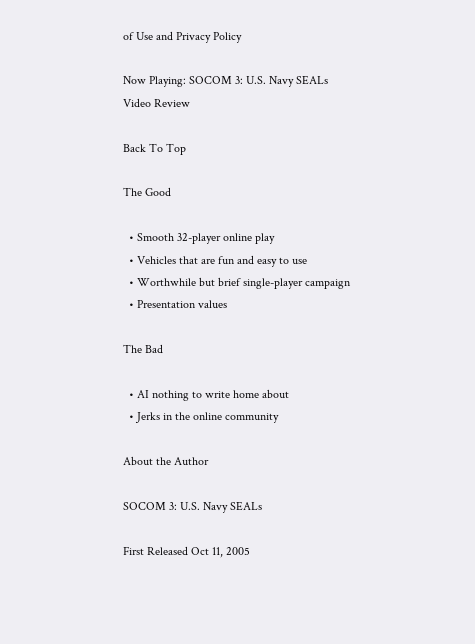of Use and Privacy Policy

Now Playing: SOCOM 3: U.S. Navy SEALs Video Review

Back To Top

The Good

  • Smooth 32-player online play
  • Vehicles that are fun and easy to use
  • Worthwhile but brief single-player campaign
  • Presentation values

The Bad

  • AI nothing to write home about
  • Jerks in the online community

About the Author

SOCOM 3: U.S. Navy SEALs

First Released Oct 11, 2005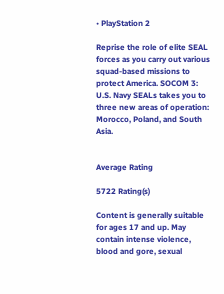• PlayStation 2

Reprise the role of elite SEAL forces as you carry out various squad-based missions to protect America. SOCOM 3: U.S. Navy SEALs takes you to three new areas of operation: Morocco, Poland, and South Asia.


Average Rating

5722 Rating(s)

Content is generally suitable for ages 17 and up. May contain intense violence, blood and gore, sexual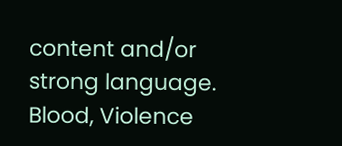content and/or strong language.
Blood, Violence